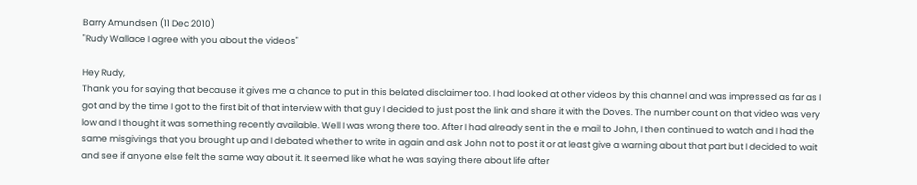Barry Amundsen (11 Dec 2010)
"Rudy Wallace I agree with you about the videos"

Hey Rudy,
Thank you for saying that because it gives me a chance to put in this belated disclaimer too. I had looked at other videos by this channel and was impressed as far as I got and by the time I got to the first bit of that interview with that guy I decided to just post the link and share it with the Doves. The number count on that video was very low and I thought it was something recently available. Well I was wrong there too. After I had already sent in the e mail to John, I then continued to watch and I had the same misgivings that you brought up and I debated whether to write in again and ask John not to post it or at least give a warning about that part but I decided to wait and see if anyone else felt the same way about it. It seemed like what he was saying there about life after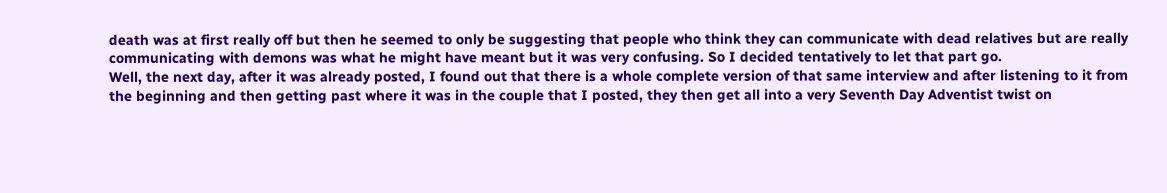death was at first really off but then he seemed to only be suggesting that people who think they can communicate with dead relatives but are really communicating with demons was what he might have meant but it was very confusing. So I decided tentatively to let that part go.
Well, the next day, after it was already posted, I found out that there is a whole complete version of that same interview and after listening to it from the beginning and then getting past where it was in the couple that I posted, they then get all into a very Seventh Day Adventist twist on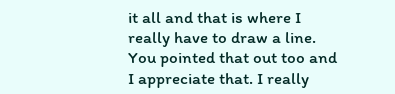it all and that is where I really have to draw a line. You pointed that out too and I appreciate that. I really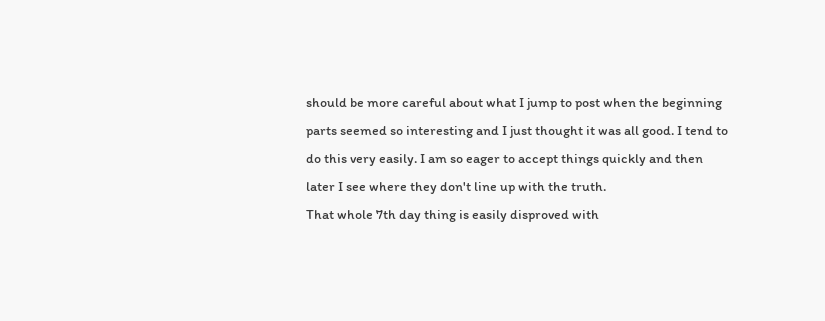should be more careful about what I jump to post when the beginning parts seemed so interesting and I just thought it was all good. I tend to do this very easily. I am so eager to accept things quickly and then later I see where they don't line up with the truth.
That whole 7th day thing is easily disproved with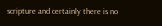scripture and certainly there is no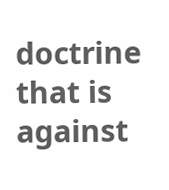doctrine that is against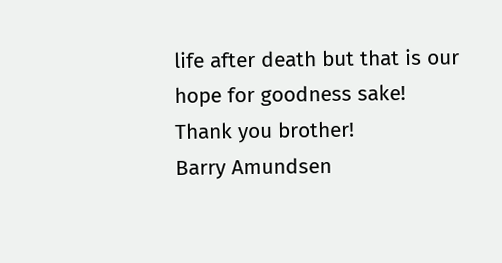life after death but that is our hope for goodness sake!
Thank you brother!
Barry Amundsen